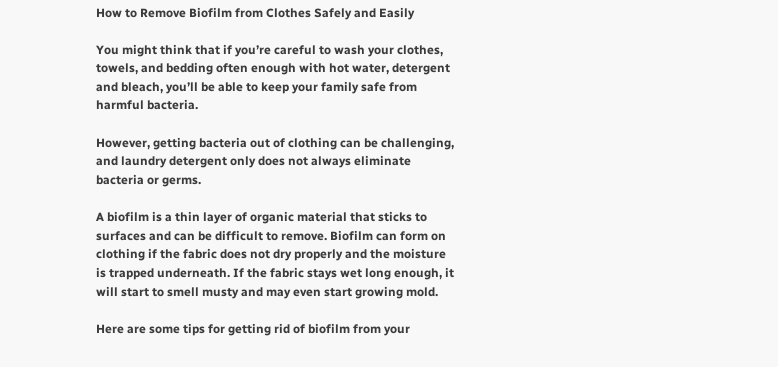How to Remove Biofilm from Clothes Safely and Easily

You might think that if you’re careful to wash your clothes, towels, and bedding often enough with hot water, detergent and bleach, you’ll be able to keep your family safe from harmful bacteria.

However, getting bacteria out of clothing can be challenging, and laundry detergent only does not always eliminate bacteria or germs.

A biofilm is a thin layer of organic material that sticks to surfaces and can be difficult to remove. Biofilm can form on clothing if the fabric does not dry properly and the moisture is trapped underneath. If the fabric stays wet long enough, it will start to smell musty and may even start growing mold.

Here are some tips for getting rid of biofilm from your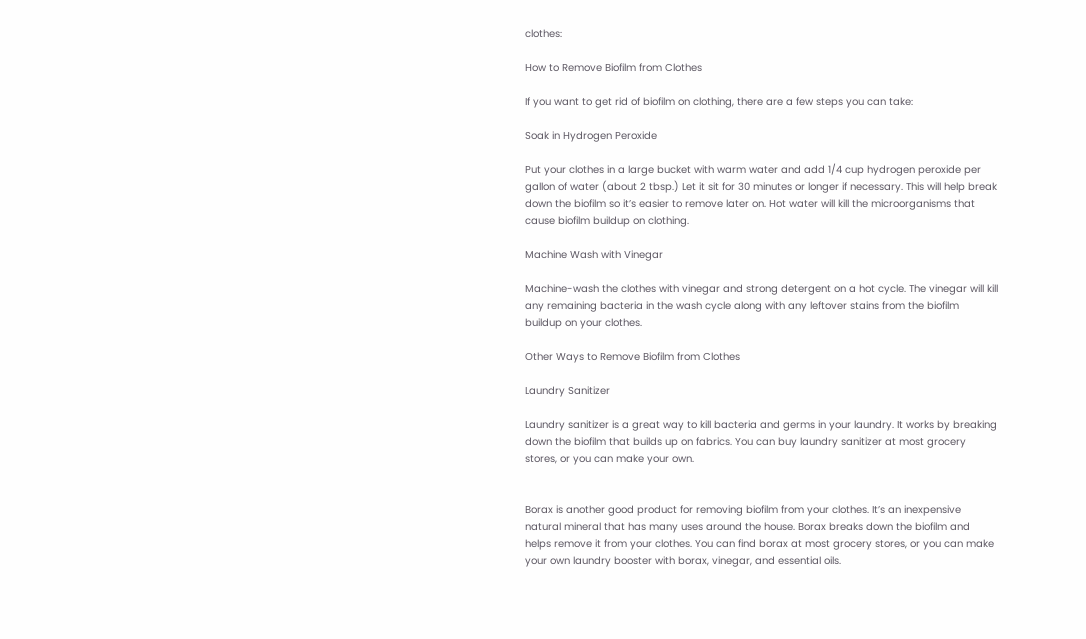clothes:

How to Remove Biofilm from Clothes

If you want to get rid of biofilm on clothing, there are a few steps you can take:

Soak in Hydrogen Peroxide

Put your clothes in a large bucket with warm water and add 1/4 cup hydrogen peroxide per gallon of water (about 2 tbsp.) Let it sit for 30 minutes or longer if necessary. This will help break down the biofilm so it’s easier to remove later on. Hot water will kill the microorganisms that cause biofilm buildup on clothing.

Machine Wash with Vinegar

Machine-wash the clothes with vinegar and strong detergent on a hot cycle. The vinegar will kill any remaining bacteria in the wash cycle along with any leftover stains from the biofilm buildup on your clothes.

Other Ways to Remove Biofilm from Clothes

Laundry Sanitizer

Laundry sanitizer is a great way to kill bacteria and germs in your laundry. It works by breaking down the biofilm that builds up on fabrics. You can buy laundry sanitizer at most grocery stores, or you can make your own.


Borax is another good product for removing biofilm from your clothes. It’s an inexpensive natural mineral that has many uses around the house. Borax breaks down the biofilm and helps remove it from your clothes. You can find borax at most grocery stores, or you can make your own laundry booster with borax, vinegar, and essential oils.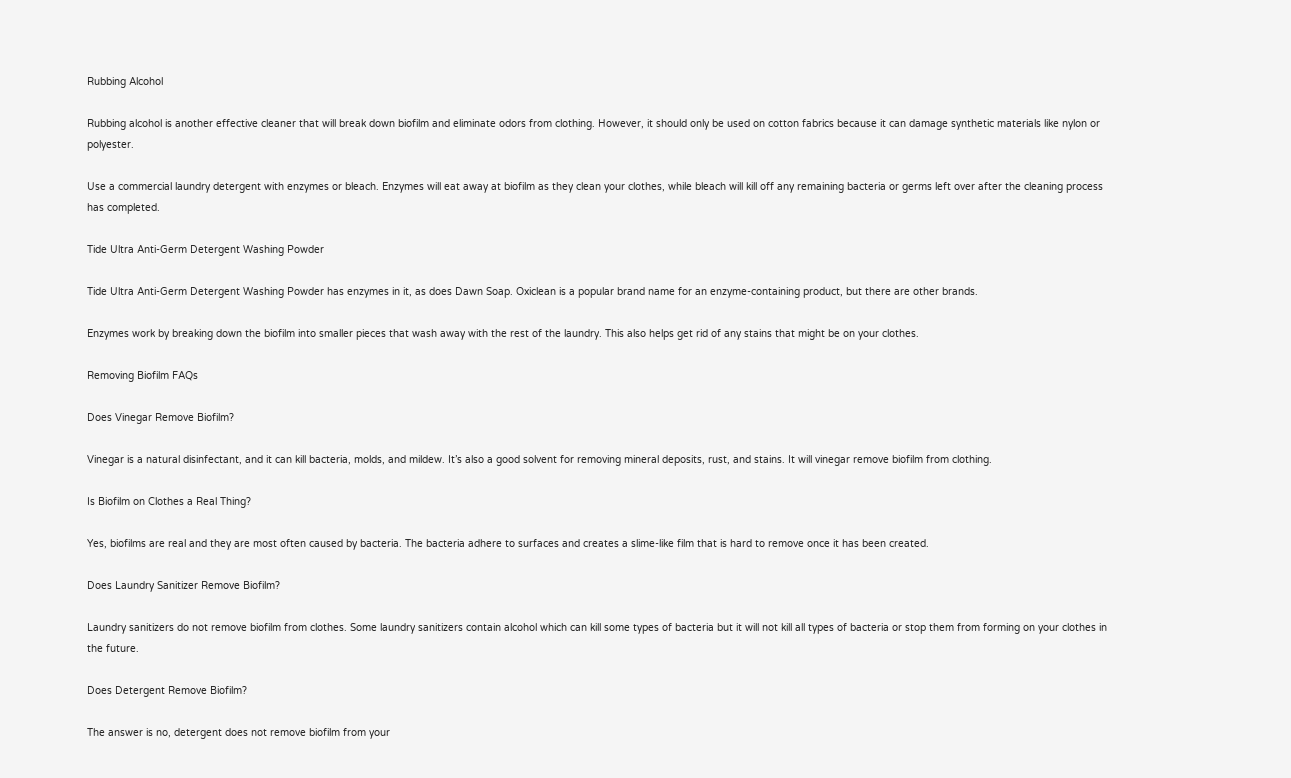Rubbing Alcohol

Rubbing alcohol is another effective cleaner that will break down biofilm and eliminate odors from clothing. However, it should only be used on cotton fabrics because it can damage synthetic materials like nylon or polyester.

Use a commercial laundry detergent with enzymes or bleach. Enzymes will eat away at biofilm as they clean your clothes, while bleach will kill off any remaining bacteria or germs left over after the cleaning process has completed.

Tide Ultra Anti-Germ Detergent Washing Powder

Tide Ultra Anti-Germ Detergent Washing Powder has enzymes in it, as does Dawn Soap. Oxiclean is a popular brand name for an enzyme-containing product, but there are other brands.

Enzymes work by breaking down the biofilm into smaller pieces that wash away with the rest of the laundry. This also helps get rid of any stains that might be on your clothes.

Removing Biofilm FAQs

Does Vinegar Remove Biofilm?

Vinegar is a natural disinfectant, and it can kill bacteria, molds, and mildew. It’s also a good solvent for removing mineral deposits, rust, and stains. It will vinegar remove biofilm from clothing.

Is Biofilm on Clothes a Real Thing?

Yes, biofilms are real and they are most often caused by bacteria. The bacteria adhere to surfaces and creates a slime-like film that is hard to remove once it has been created.

Does Laundry Sanitizer Remove Biofilm?

Laundry sanitizers do not remove biofilm from clothes. Some laundry sanitizers contain alcohol which can kill some types of bacteria but it will not kill all types of bacteria or stop them from forming on your clothes in the future.

Does Detergent Remove Biofilm?

The answer is no, detergent does not remove biofilm from your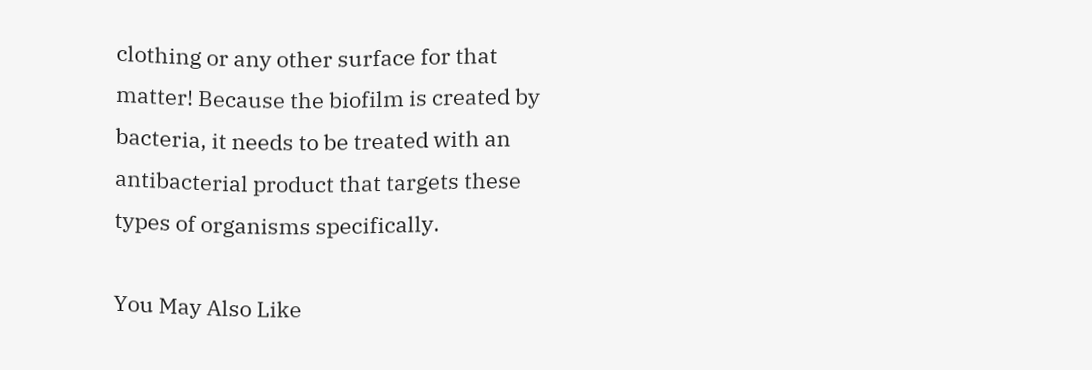clothing or any other surface for that matter! Because the biofilm is created by bacteria, it needs to be treated with an antibacterial product that targets these types of organisms specifically.

You May Also Like